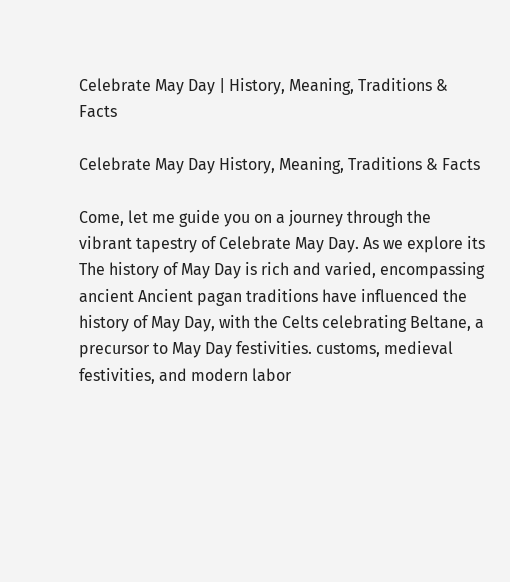Celebrate May Day | History, Meaning, Traditions & Facts

Celebrate May Day History, Meaning, Traditions & Facts

Come, let me guide you on a journey through the vibrant tapestry of Celebrate May Day. As we explore its The history of May Day is rich and varied, encompassing ancient Ancient pagan traditions have influenced the history of May Day, with the Celts celebrating Beltane, a precursor to May Day festivities. customs, medieval festivities, and modern labor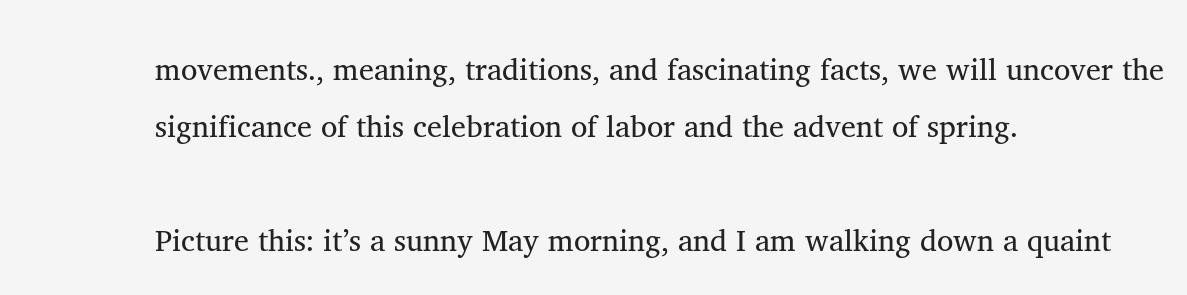movements., meaning, traditions, and fascinating facts, we will uncover the significance of this celebration of labor and the advent of spring.

Picture this: it’s a sunny May morning, and I am walking down a quaint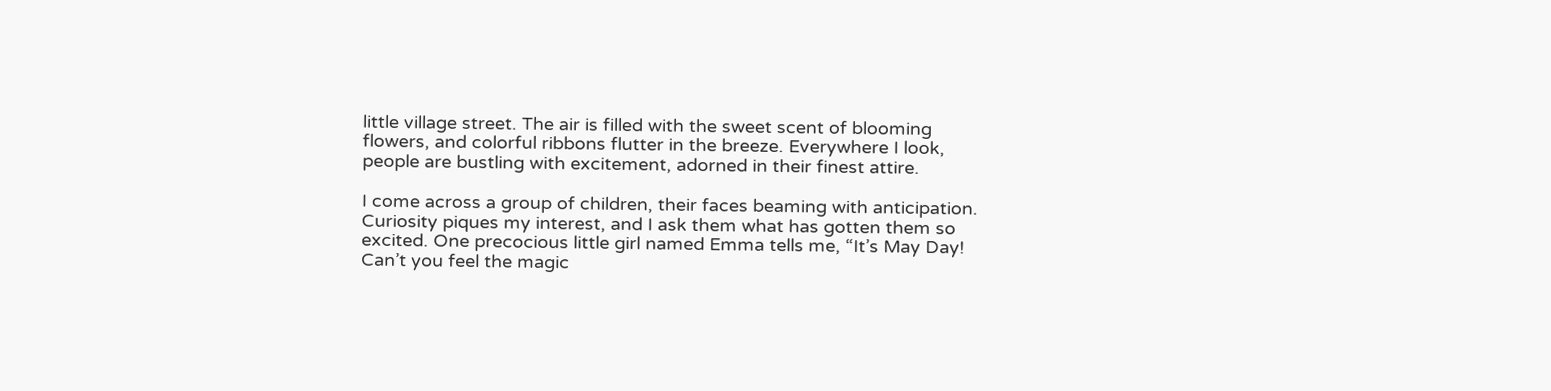little village street. The air is filled with the sweet scent of blooming flowers, and colorful ribbons flutter in the breeze. Everywhere I look, people are bustling with excitement, adorned in their finest attire.

I come across a group of children, their faces beaming with anticipation. Curiosity piques my interest, and I ask them what has gotten them so excited. One precocious little girl named Emma tells me, “It’s May Day! Can’t you feel the magic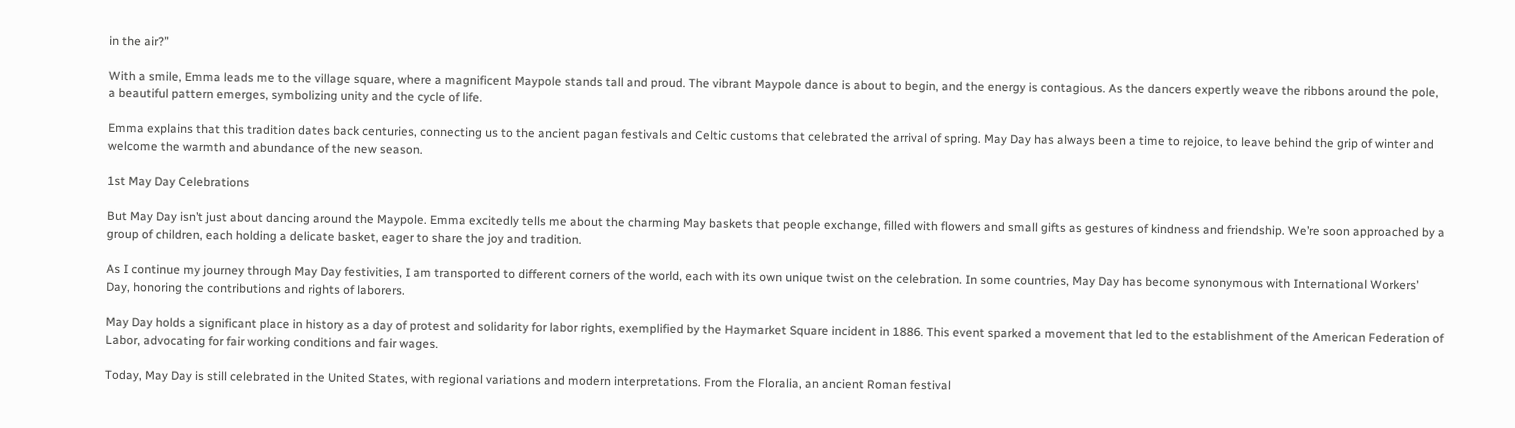in the air?”

With a smile, Emma leads me to the village square, where a magnificent Maypole stands tall and proud. The vibrant Maypole dance is about to begin, and the energy is contagious. As the dancers expertly weave the ribbons around the pole, a beautiful pattern emerges, symbolizing unity and the cycle of life.

Emma explains that this tradition dates back centuries, connecting us to the ancient pagan festivals and Celtic customs that celebrated the arrival of spring. May Day has always been a time to rejoice, to leave behind the grip of winter and welcome the warmth and abundance of the new season.

1st May Day Celebrations

But May Day isn’t just about dancing around the Maypole. Emma excitedly tells me about the charming May baskets that people exchange, filled with flowers and small gifts as gestures of kindness and friendship. We’re soon approached by a group of children, each holding a delicate basket, eager to share the joy and tradition.

As I continue my journey through May Day festivities, I am transported to different corners of the world, each with its own unique twist on the celebration. In some countries, May Day has become synonymous with International Workers’ Day, honoring the contributions and rights of laborers.

May Day holds a significant place in history as a day of protest and solidarity for labor rights, exemplified by the Haymarket Square incident in 1886. This event sparked a movement that led to the establishment of the American Federation of Labor, advocating for fair working conditions and fair wages.

Today, May Day is still celebrated in the United States, with regional variations and modern interpretations. From the Floralia, an ancient Roman festival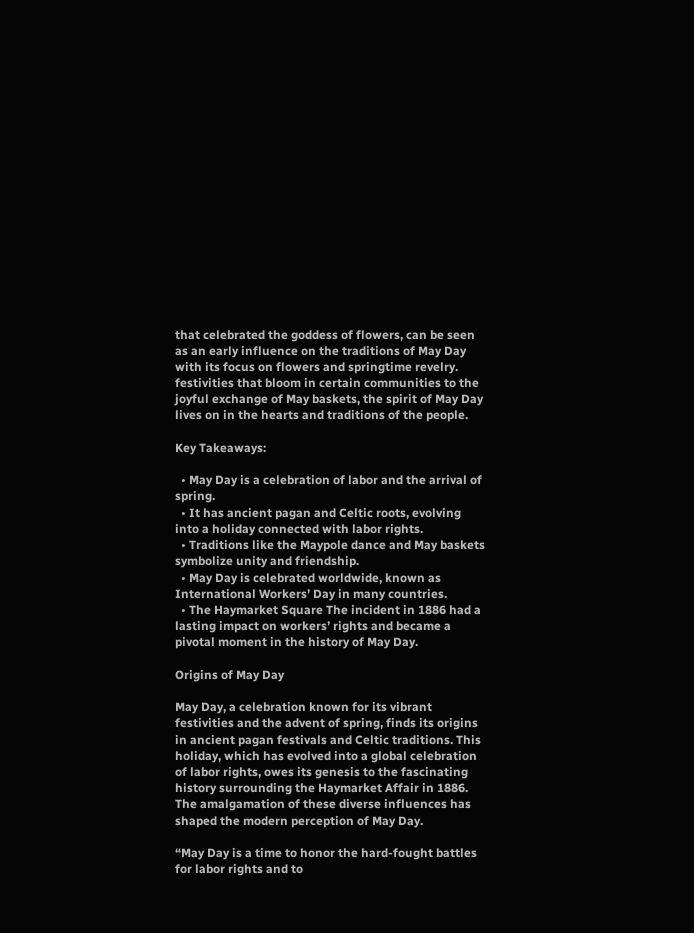that celebrated the goddess of flowers, can be seen as an early influence on the traditions of May Day with its focus on flowers and springtime revelry. festivities that bloom in certain communities to the joyful exchange of May baskets, the spirit of May Day lives on in the hearts and traditions of the people.

Key Takeaways:

  • May Day is a celebration of labor and the arrival of spring.
  • It has ancient pagan and Celtic roots, evolving into a holiday connected with labor rights.
  • Traditions like the Maypole dance and May baskets symbolize unity and friendship.
  • May Day is celebrated worldwide, known as International Workers’ Day in many countries.
  • The Haymarket Square The incident in 1886 had a lasting impact on workers’ rights and became a pivotal moment in the history of May Day.

Origins of May Day

May Day, a celebration known for its vibrant festivities and the advent of spring, finds its origins in ancient pagan festivals and Celtic traditions. This holiday, which has evolved into a global celebration of labor rights, owes its genesis to the fascinating history surrounding the Haymarket Affair in 1886. The amalgamation of these diverse influences has shaped the modern perception of May Day.

“May Day is a time to honor the hard-fought battles for labor rights and to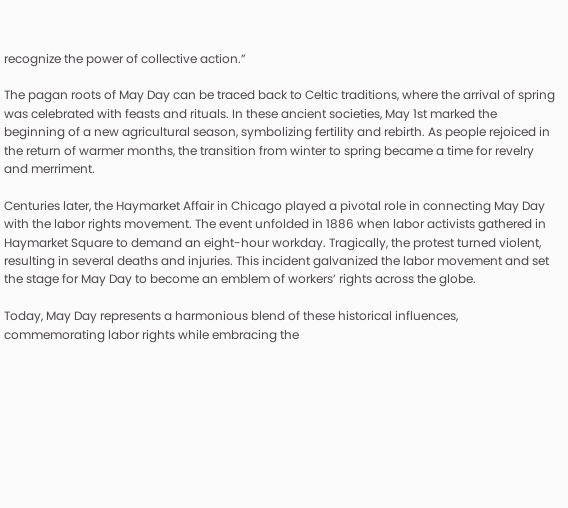recognize the power of collective action.”

The pagan roots of May Day can be traced back to Celtic traditions, where the arrival of spring was celebrated with feasts and rituals. In these ancient societies, May 1st marked the beginning of a new agricultural season, symbolizing fertility and rebirth. As people rejoiced in the return of warmer months, the transition from winter to spring became a time for revelry and merriment.

Centuries later, the Haymarket Affair in Chicago played a pivotal role in connecting May Day with the labor rights movement. The event unfolded in 1886 when labor activists gathered in Haymarket Square to demand an eight-hour workday. Tragically, the protest turned violent, resulting in several deaths and injuries. This incident galvanized the labor movement and set the stage for May Day to become an emblem of workers’ rights across the globe.

Today, May Day represents a harmonious blend of these historical influences, commemorating labor rights while embracing the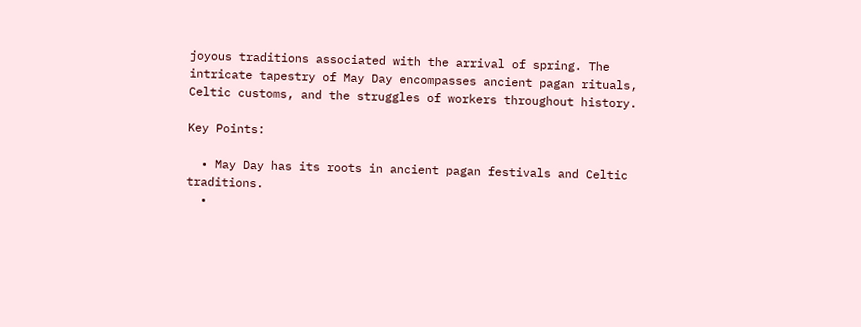joyous traditions associated with the arrival of spring. The intricate tapestry of May Day encompasses ancient pagan rituals, Celtic customs, and the struggles of workers throughout history.

Key Points:

  • May Day has its roots in ancient pagan festivals and Celtic traditions.
  •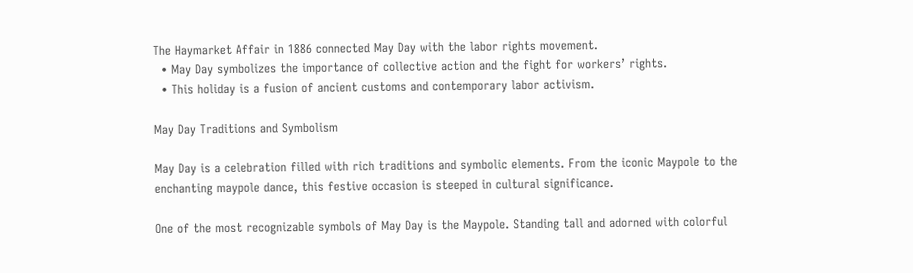The Haymarket Affair in 1886 connected May Day with the labor rights movement.
  • May Day symbolizes the importance of collective action and the fight for workers’ rights.
  • This holiday is a fusion of ancient customs and contemporary labor activism.

May Day Traditions and Symbolism

May Day is a celebration filled with rich traditions and symbolic elements. From the iconic Maypole to the enchanting maypole dance, this festive occasion is steeped in cultural significance.

One of the most recognizable symbols of May Day is the Maypole. Standing tall and adorned with colorful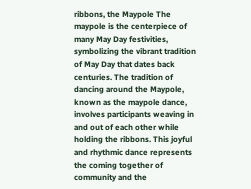ribbons, the Maypole The maypole is the centerpiece of many May Day festivities, symbolizing the vibrant tradition of May Day that dates back centuries. The tradition of dancing around the Maypole, known as the maypole dance, involves participants weaving in and out of each other while holding the ribbons. This joyful and rhythmic dance represents the coming together of community and the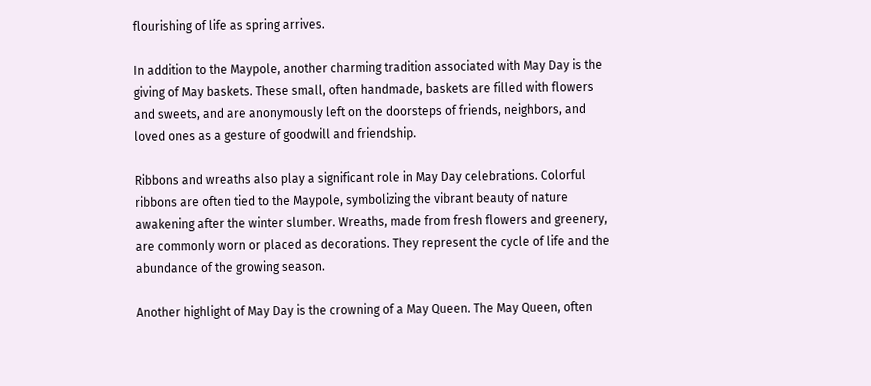flourishing of life as spring arrives.

In addition to the Maypole, another charming tradition associated with May Day is the giving of May baskets. These small, often handmade, baskets are filled with flowers and sweets, and are anonymously left on the doorsteps of friends, neighbors, and loved ones as a gesture of goodwill and friendship.

Ribbons and wreaths also play a significant role in May Day celebrations. Colorful ribbons are often tied to the Maypole, symbolizing the vibrant beauty of nature awakening after the winter slumber. Wreaths, made from fresh flowers and greenery, are commonly worn or placed as decorations. They represent the cycle of life and the abundance of the growing season.

Another highlight of May Day is the crowning of a May Queen. The May Queen, often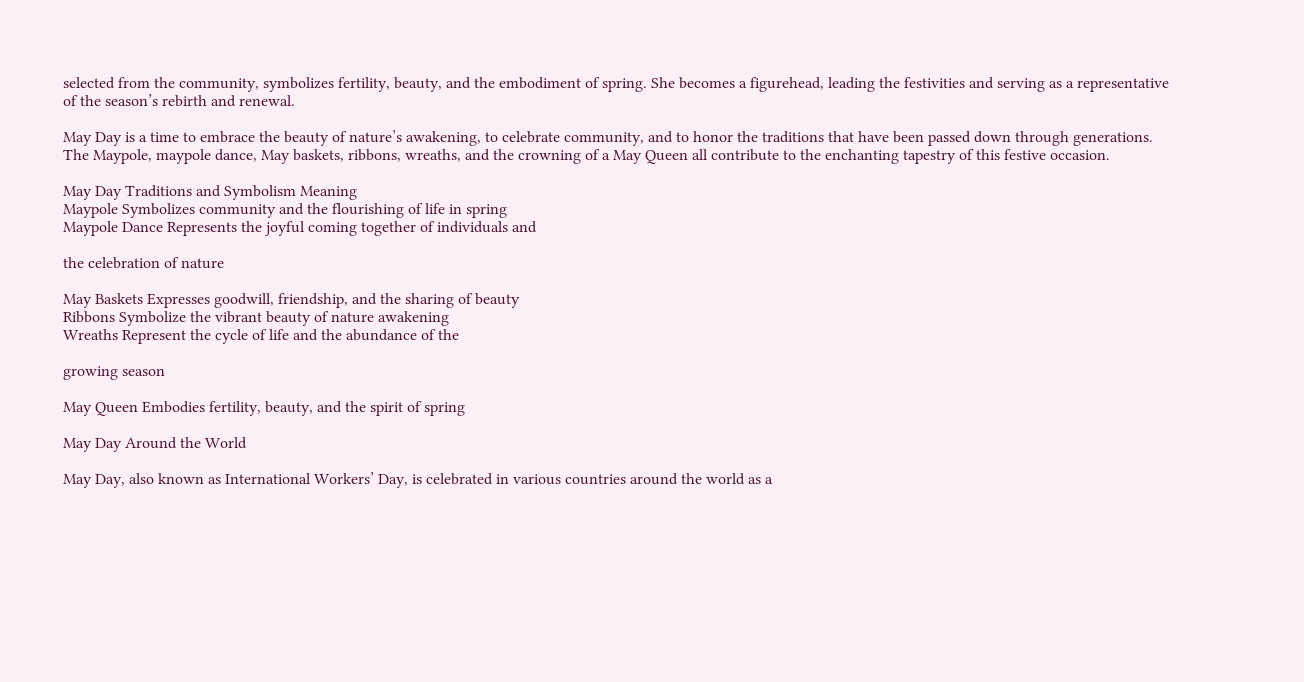selected from the community, symbolizes fertility, beauty, and the embodiment of spring. She becomes a figurehead, leading the festivities and serving as a representative of the season’s rebirth and renewal.

May Day is a time to embrace the beauty of nature’s awakening, to celebrate community, and to honor the traditions that have been passed down through generations. The Maypole, maypole dance, May baskets, ribbons, wreaths, and the crowning of a May Queen all contribute to the enchanting tapestry of this festive occasion.

May Day Traditions and Symbolism Meaning
Maypole Symbolizes community and the flourishing of life in spring
Maypole Dance Represents the joyful coming together of individuals and

the celebration of nature

May Baskets Expresses goodwill, friendship, and the sharing of beauty
Ribbons Symbolize the vibrant beauty of nature awakening
Wreaths Represent the cycle of life and the abundance of the

growing season

May Queen Embodies fertility, beauty, and the spirit of spring

May Day Around the World

May Day, also known as International Workers’ Day, is celebrated in various countries around the world as a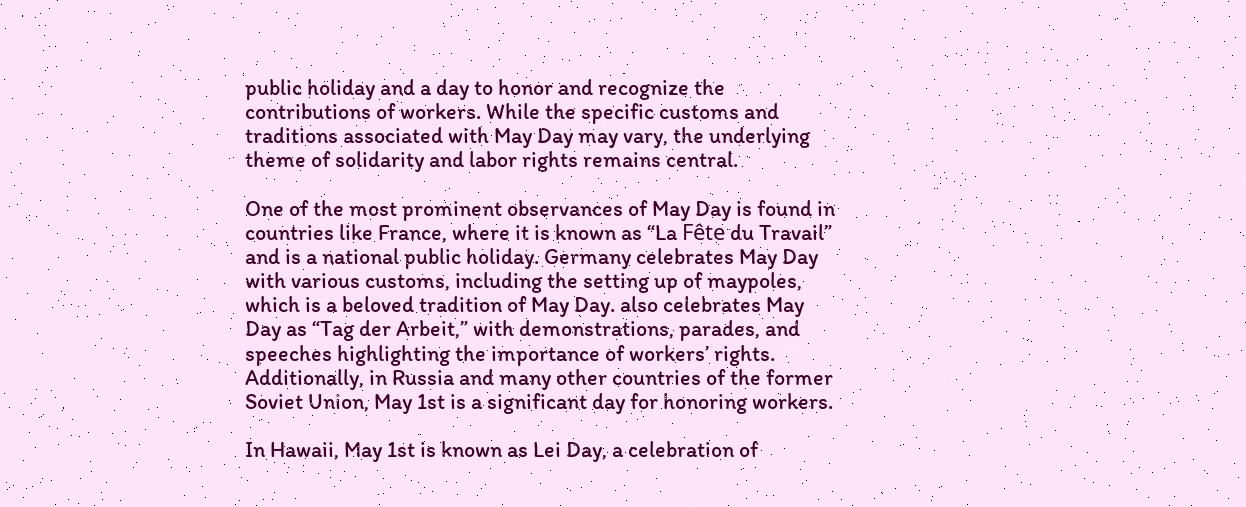public holiday and a day to honor and recognize the contributions of workers. While the specific customs and traditions associated with May Day may vary, the underlying theme of solidarity and labor rights remains central.

One of the most prominent observances of May Day is found in countries like France, where it is known as “La Fête du Travail” and is a national public holiday. Germany celebrates May Day with various customs, including the setting up of maypoles, which is a beloved tradition of May Day. also celebrates May Day as “Tag der Arbeit,” with demonstrations, parades, and speeches highlighting the importance of workers’ rights. Additionally, in Russia and many other countries of the former Soviet Union, May 1st is a significant day for honoring workers.

In Hawaii, May 1st is known as Lei Day, a celebration of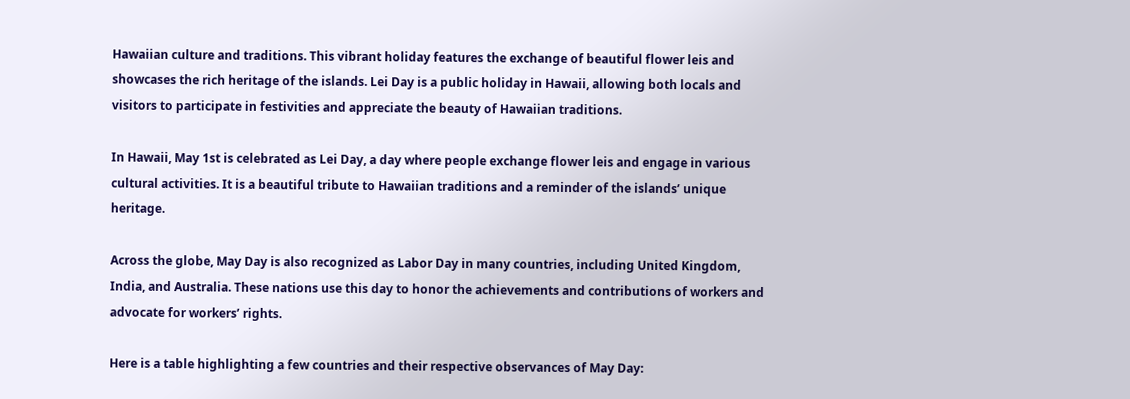Hawaiian culture and traditions. This vibrant holiday features the exchange of beautiful flower leis and showcases the rich heritage of the islands. Lei Day is a public holiday in Hawaii, allowing both locals and visitors to participate in festivities and appreciate the beauty of Hawaiian traditions.

In Hawaii, May 1st is celebrated as Lei Day, a day where people exchange flower leis and engage in various cultural activities. It is a beautiful tribute to Hawaiian traditions and a reminder of the islands’ unique heritage.

Across the globe, May Day is also recognized as Labor Day in many countries, including United Kingdom, India, and Australia. These nations use this day to honor the achievements and contributions of workers and advocate for workers’ rights.

Here is a table highlighting a few countries and their respective observances of May Day: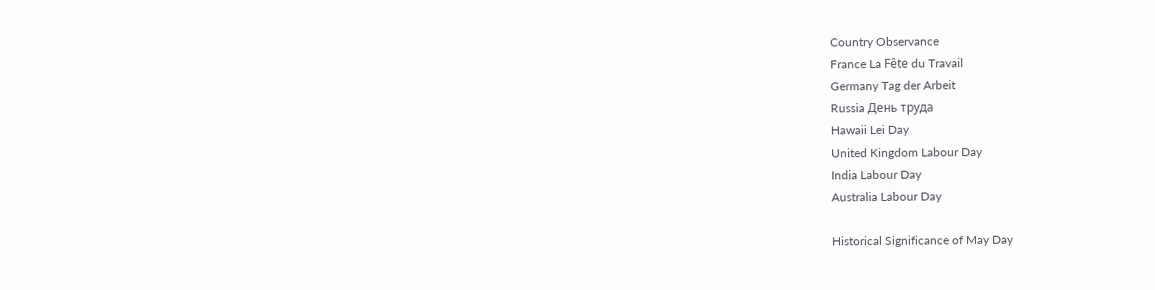Country Observance
France La Fête du Travail
Germany Tag der Arbeit
Russia День труда
Hawaii Lei Day
United Kingdom Labour Day
India Labour Day
Australia Labour Day

Historical Significance of May Day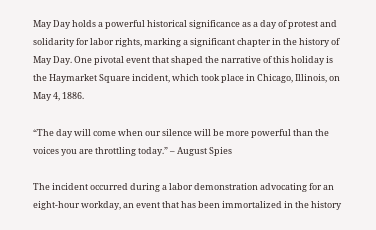May Day holds a powerful historical significance as a day of protest and solidarity for labor rights, marking a significant chapter in the history of May Day. One pivotal event that shaped the narrative of this holiday is the Haymarket Square incident, which took place in Chicago, Illinois, on May 4, 1886.

“The day will come when our silence will be more powerful than the voices you are throttling today.” – August Spies

The incident occurred during a labor demonstration advocating for an eight-hour workday, an event that has been immortalized in the history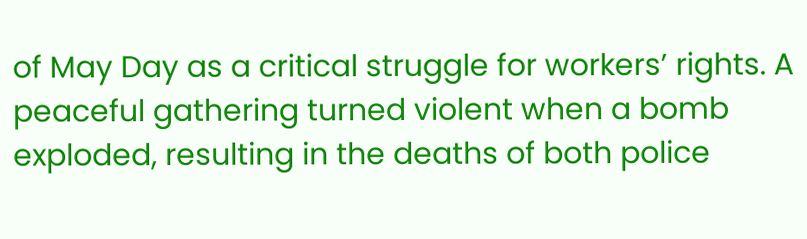of May Day as a critical struggle for workers’ rights. A peaceful gathering turned violent when a bomb exploded, resulting in the deaths of both police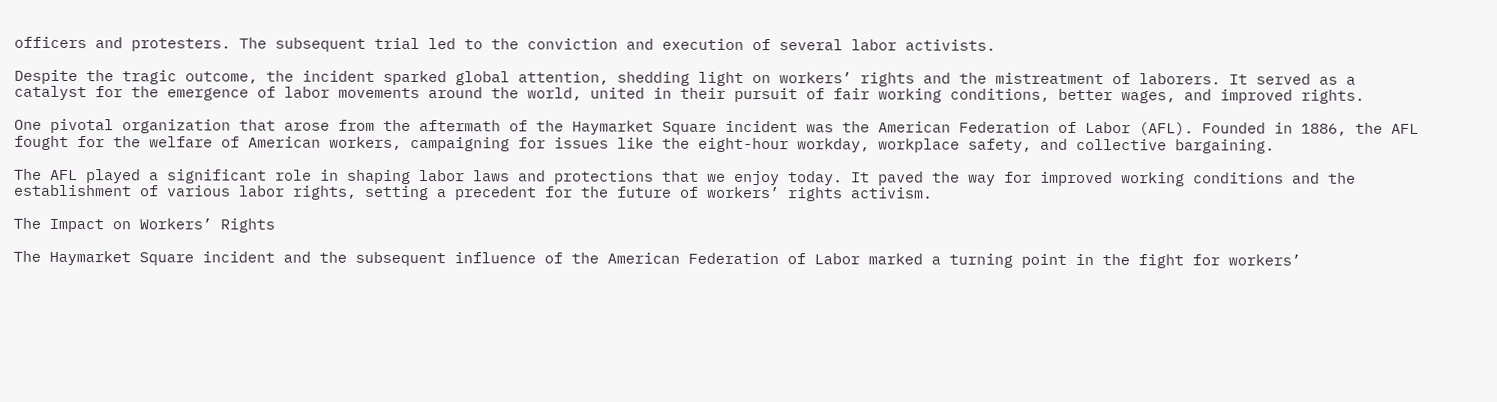officers and protesters. The subsequent trial led to the conviction and execution of several labor activists.

Despite the tragic outcome, the incident sparked global attention, shedding light on workers’ rights and the mistreatment of laborers. It served as a catalyst for the emergence of labor movements around the world, united in their pursuit of fair working conditions, better wages, and improved rights.

One pivotal organization that arose from the aftermath of the Haymarket Square incident was the American Federation of Labor (AFL). Founded in 1886, the AFL fought for the welfare of American workers, campaigning for issues like the eight-hour workday, workplace safety, and collective bargaining.

The AFL played a significant role in shaping labor laws and protections that we enjoy today. It paved the way for improved working conditions and the establishment of various labor rights, setting a precedent for the future of workers’ rights activism.

The Impact on Workers’ Rights

The Haymarket Square incident and the subsequent influence of the American Federation of Labor marked a turning point in the fight for workers’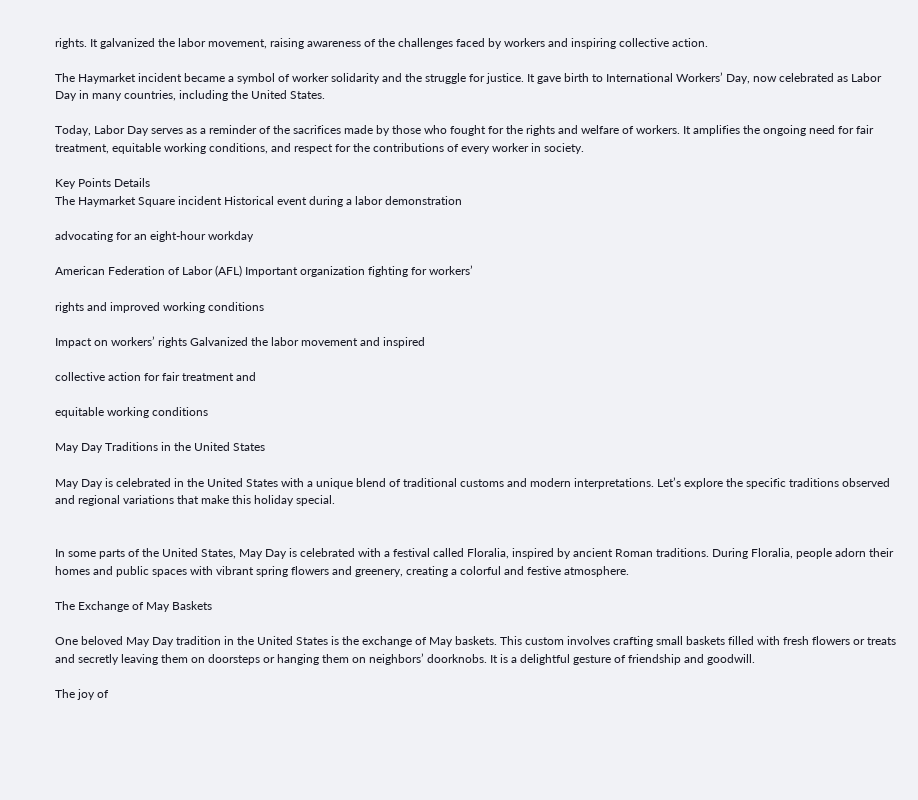rights. It galvanized the labor movement, raising awareness of the challenges faced by workers and inspiring collective action.

The Haymarket incident became a symbol of worker solidarity and the struggle for justice. It gave birth to International Workers’ Day, now celebrated as Labor Day in many countries, including the United States.

Today, Labor Day serves as a reminder of the sacrifices made by those who fought for the rights and welfare of workers. It amplifies the ongoing need for fair treatment, equitable working conditions, and respect for the contributions of every worker in society.

Key Points Details
The Haymarket Square incident Historical event during a labor demonstration

advocating for an eight-hour workday

American Federation of Labor (AFL) Important organization fighting for workers’

rights and improved working conditions

Impact on workers’ rights Galvanized the labor movement and inspired

collective action for fair treatment and

equitable working conditions

May Day Traditions in the United States

May Day is celebrated in the United States with a unique blend of traditional customs and modern interpretations. Let’s explore the specific traditions observed and regional variations that make this holiday special.


In some parts of the United States, May Day is celebrated with a festival called Floralia, inspired by ancient Roman traditions. During Floralia, people adorn their homes and public spaces with vibrant spring flowers and greenery, creating a colorful and festive atmosphere.

The Exchange of May Baskets

One beloved May Day tradition in the United States is the exchange of May baskets. This custom involves crafting small baskets filled with fresh flowers or treats and secretly leaving them on doorsteps or hanging them on neighbors’ doorknobs. It is a delightful gesture of friendship and goodwill.

The joy of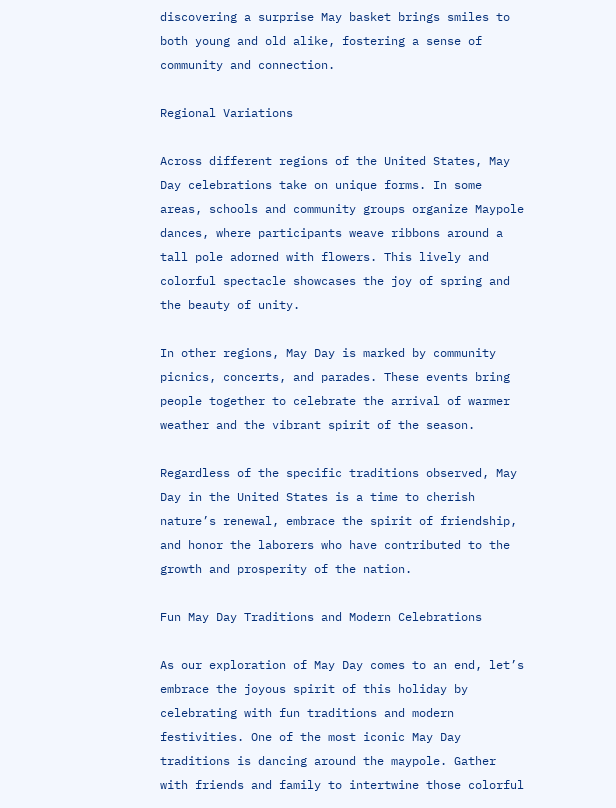discovering a surprise May basket brings smiles to both young and old alike, fostering a sense of community and connection.

Regional Variations

Across different regions of the United States, May Day celebrations take on unique forms. In some areas, schools and community groups organize Maypole dances, where participants weave ribbons around a tall pole adorned with flowers. This lively and colorful spectacle showcases the joy of spring and the beauty of unity.

In other regions, May Day is marked by community picnics, concerts, and parades. These events bring people together to celebrate the arrival of warmer weather and the vibrant spirit of the season.

Regardless of the specific traditions observed, May Day in the United States is a time to cherish nature’s renewal, embrace the spirit of friendship, and honor the laborers who have contributed to the growth and prosperity of the nation.

Fun May Day Traditions and Modern Celebrations

As our exploration of May Day comes to an end, let’s embrace the joyous spirit of this holiday by celebrating with fun traditions and modern festivities. One of the most iconic May Day traditions is dancing around the maypole. Gather with friends and family to intertwine those colorful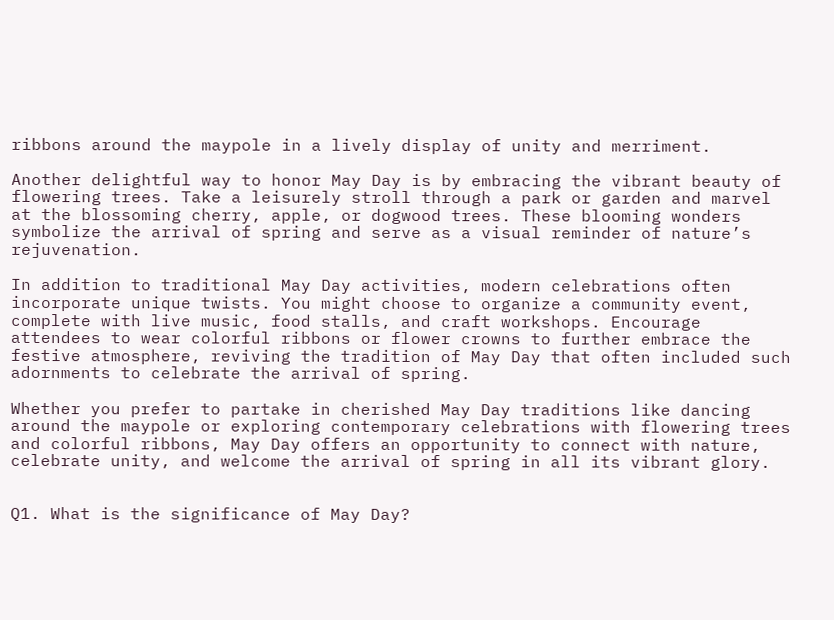ribbons around the maypole in a lively display of unity and merriment.

Another delightful way to honor May Day is by embracing the vibrant beauty of flowering trees. Take a leisurely stroll through a park or garden and marvel at the blossoming cherry, apple, or dogwood trees. These blooming wonders symbolize the arrival of spring and serve as a visual reminder of nature’s rejuvenation.

In addition to traditional May Day activities, modern celebrations often incorporate unique twists. You might choose to organize a community event, complete with live music, food stalls, and craft workshops. Encourage attendees to wear colorful ribbons or flower crowns to further embrace the festive atmosphere, reviving the tradition of May Day that often included such adornments to celebrate the arrival of spring.

Whether you prefer to partake in cherished May Day traditions like dancing around the maypole or exploring contemporary celebrations with flowering trees and colorful ribbons, May Day offers an opportunity to connect with nature, celebrate unity, and welcome the arrival of spring in all its vibrant glory.


Q1. What is the significance of May Day?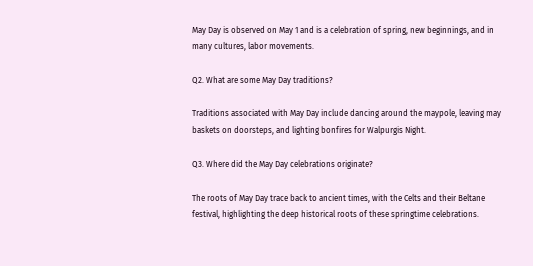May Day is observed on May 1 and is a celebration of spring, new beginnings, and in many cultures, labor movements.

Q2. What are some May Day traditions?

Traditions associated with May Day include dancing around the maypole, leaving may baskets on doorsteps, and lighting bonfires for Walpurgis Night.

Q3. Where did the May Day celebrations originate?

The roots of May Day trace back to ancient times, with the Celts and their Beltane festival, highlighting the deep historical roots of these springtime celebrations.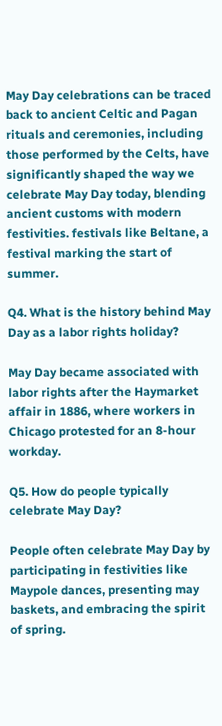May Day celebrations can be traced back to ancient Celtic and Pagan rituals and ceremonies, including those performed by the Celts, have significantly shaped the way we celebrate May Day today, blending ancient customs with modern festivities. festivals like Beltane, a festival marking the start of summer.

Q4. What is the history behind May Day as a labor rights holiday?

May Day became associated with labor rights after the Haymarket affair in 1886, where workers in Chicago protested for an 8-hour workday.

Q5. How do people typically celebrate May Day?

People often celebrate May Day by participating in festivities like Maypole dances, presenting may baskets, and embracing the spirit of spring.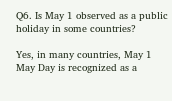Q6. Is May 1 observed as a public holiday in some countries?

Yes, in many countries, May 1 May Day is recognized as a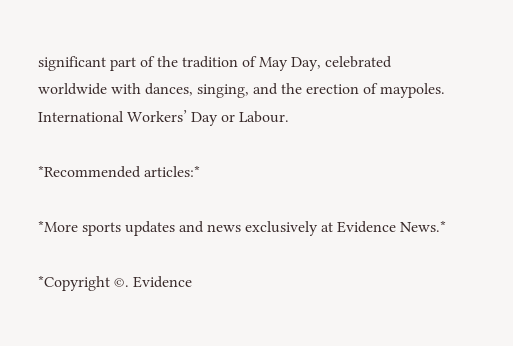significant part of the tradition of May Day, celebrated worldwide with dances, singing, and the erection of maypoles. International Workers’ Day or Labour.

*Recommended articles:*

*More sports updates and news exclusively at Evidence News.*

*Copyright ©. Evidence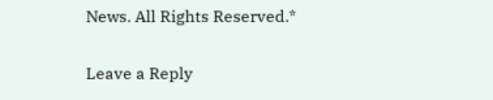News. All Rights Reserved.*

Leave a Reply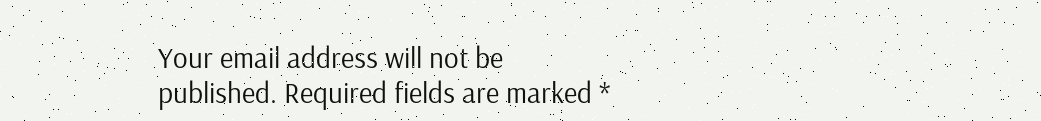Your email address will not be published. Required fields are marked *